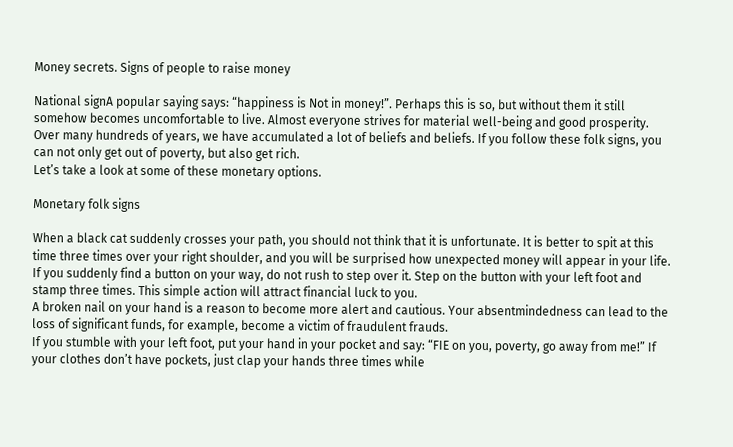Money secrets. Signs of people to raise money

National signA popular saying says: “happiness is Not in money!”. Perhaps this is so, but without them it still somehow becomes uncomfortable to live. Almost everyone strives for material well-being and good prosperity. Over many hundreds of years, we have accumulated a lot of beliefs and beliefs. If you follow these folk signs, you can not only get out of poverty, but also get rich.
Let’s take a look at some of these monetary options.

Monetary folk signs

When a black cat suddenly crosses your path, you should not think that it is unfortunate. It is better to spit at this time three times over your right shoulder, and you will be surprised how unexpected money will appear in your life.
If you suddenly find a button on your way, do not rush to step over it. Step on the button with your left foot and stamp three times. This simple action will attract financial luck to you.
A broken nail on your hand is a reason to become more alert and cautious. Your absentmindedness can lead to the loss of significant funds, for example, become a victim of fraudulent frauds.
If you stumble with your left foot, put your hand in your pocket and say: “FIE on you, poverty, go away from me!” If your clothes don’t have pockets, just clap your hands three times while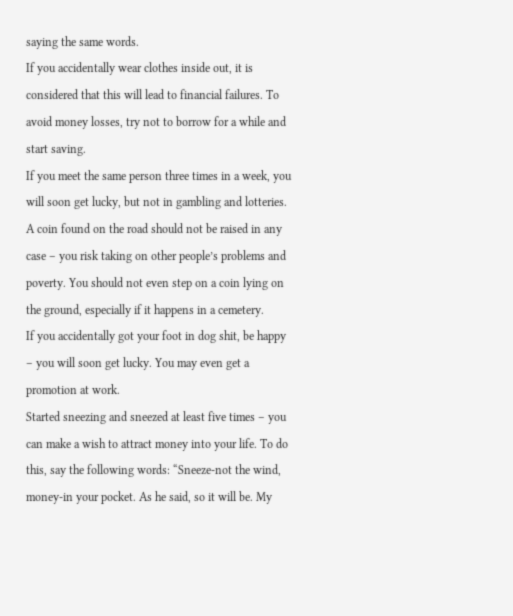saying the same words.
If you accidentally wear clothes inside out, it is considered that this will lead to financial failures. To avoid money losses, try not to borrow for a while and start saving.
If you meet the same person three times in a week, you will soon get lucky, but not in gambling and lotteries.
A coin found on the road should not be raised in any case – you risk taking on other people’s problems and poverty. You should not even step on a coin lying on the ground, especially if it happens in a cemetery.
If you accidentally got your foot in dog shit, be happy – you will soon get lucky. You may even get a promotion at work.
Started sneezing and sneezed at least five times – you can make a wish to attract money into your life. To do this, say the following words: “Sneeze-not the wind, money-in your pocket. As he said, so it will be. My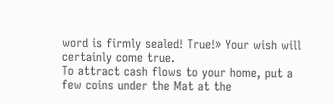word is firmly sealed! True!» Your wish will certainly come true.
To attract cash flows to your home, put a few coins under the Mat at the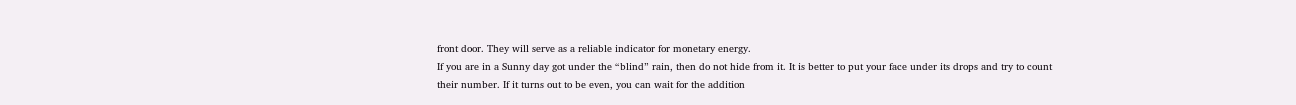front door. They will serve as a reliable indicator for monetary energy.
If you are in a Sunny day got under the “blind” rain, then do not hide from it. It is better to put your face under its drops and try to count their number. If it turns out to be even, you can wait for the addition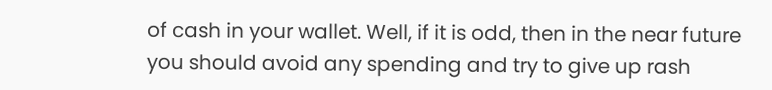of cash in your wallet. Well, if it is odd, then in the near future you should avoid any spending and try to give up rash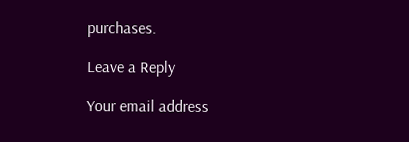purchases.

Leave a Reply

Your email address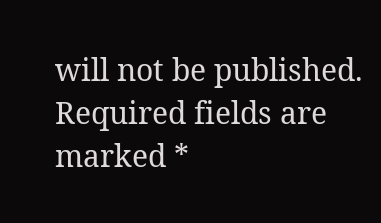will not be published. Required fields are marked *